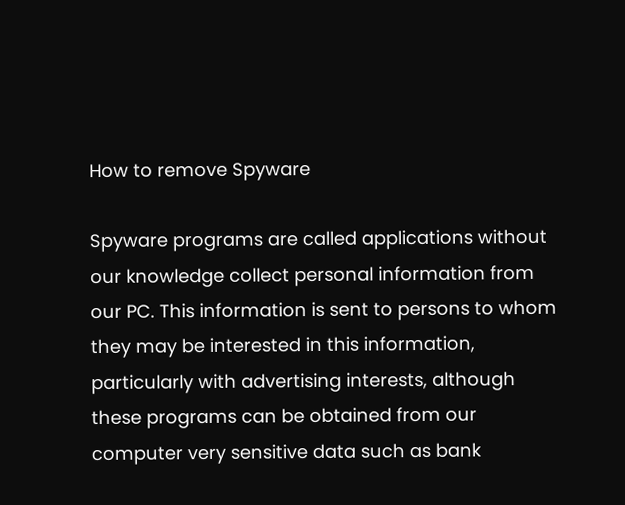How to remove Spyware

Spyware programs are called applications without our knowledge collect personal information from our PC. This information is sent to persons to whom they may be interested in this information, particularly with advertising interests, although these programs can be obtained from our computer very sensitive data such as bank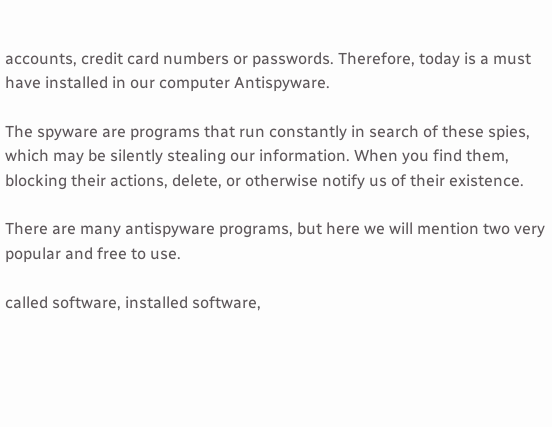accounts, credit card numbers or passwords. Therefore, today is a must have installed in our computer Antispyware.

The spyware are programs that run constantly in search of these spies, which may be silently stealing our information. When you find them, blocking their actions, delete, or otherwise notify us of their existence.

There are many antispyware programs, but here we will mention two very popular and free to use.

called software, installed software,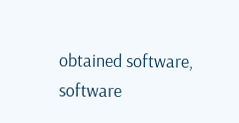obtained software, software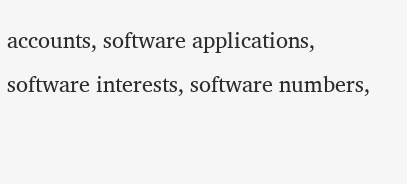accounts, software applications, software interests, software numbers,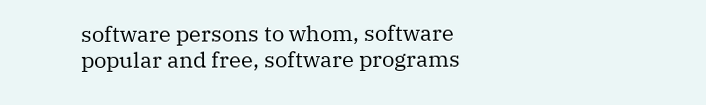software persons to whom, software popular and free, software programs